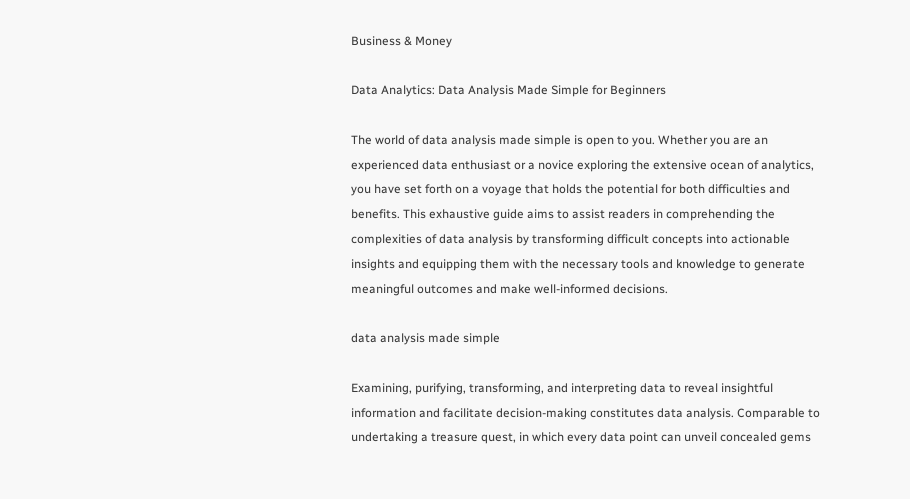Business & Money

Data Analytics: Data Analysis Made Simple for Beginners

The world of data analysis made simple is open to you. Whether you are an experienced data enthusiast or a novice exploring the extensive ocean of analytics, you have set forth on a voyage that holds the potential for both difficulties and benefits. This exhaustive guide aims to assist readers in comprehending the complexities of data analysis by transforming difficult concepts into actionable insights and equipping them with the necessary tools and knowledge to generate meaningful outcomes and make well-informed decisions.

data analysis made simple

Examining, purifying, transforming, and interpreting data to reveal insightful information and facilitate decision-making constitutes data analysis. Comparable to undertaking a treasure quest, in which every data point can unveil concealed gems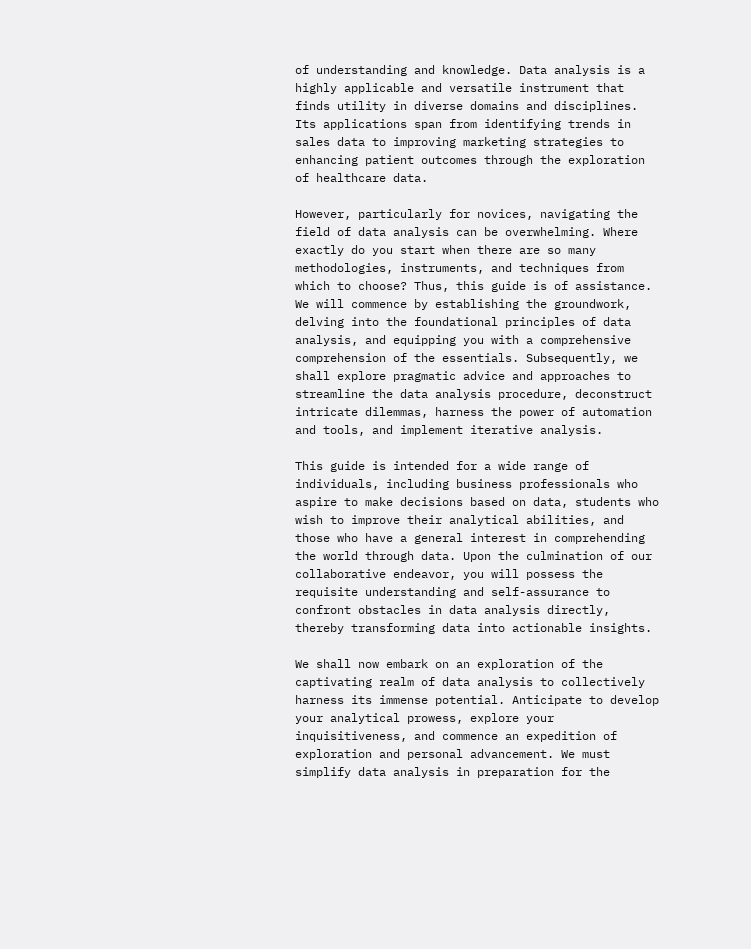of understanding and knowledge. Data analysis is a highly applicable and versatile instrument that finds utility in diverse domains and disciplines. Its applications span from identifying trends in sales data to improving marketing strategies to enhancing patient outcomes through the exploration of healthcare data.

However, particularly for novices, navigating the field of data analysis can be overwhelming. Where exactly do you start when there are so many methodologies, instruments, and techniques from which to choose? Thus, this guide is of assistance. We will commence by establishing the groundwork, delving into the foundational principles of data analysis, and equipping you with a comprehensive comprehension of the essentials. Subsequently, we shall explore pragmatic advice and approaches to streamline the data analysis procedure, deconstruct intricate dilemmas, harness the power of automation and tools, and implement iterative analysis.

This guide is intended for a wide range of individuals, including business professionals who aspire to make decisions based on data, students who wish to improve their analytical abilities, and those who have a general interest in comprehending the world through data. Upon the culmination of our collaborative endeavor, you will possess the requisite understanding and self-assurance to confront obstacles in data analysis directly, thereby transforming data into actionable insights.

We shall now embark on an exploration of the captivating realm of data analysis to collectively harness its immense potential. Anticipate to develop your analytical prowess, explore your inquisitiveness, and commence an expedition of exploration and personal advancement. We must simplify data analysis in preparation for the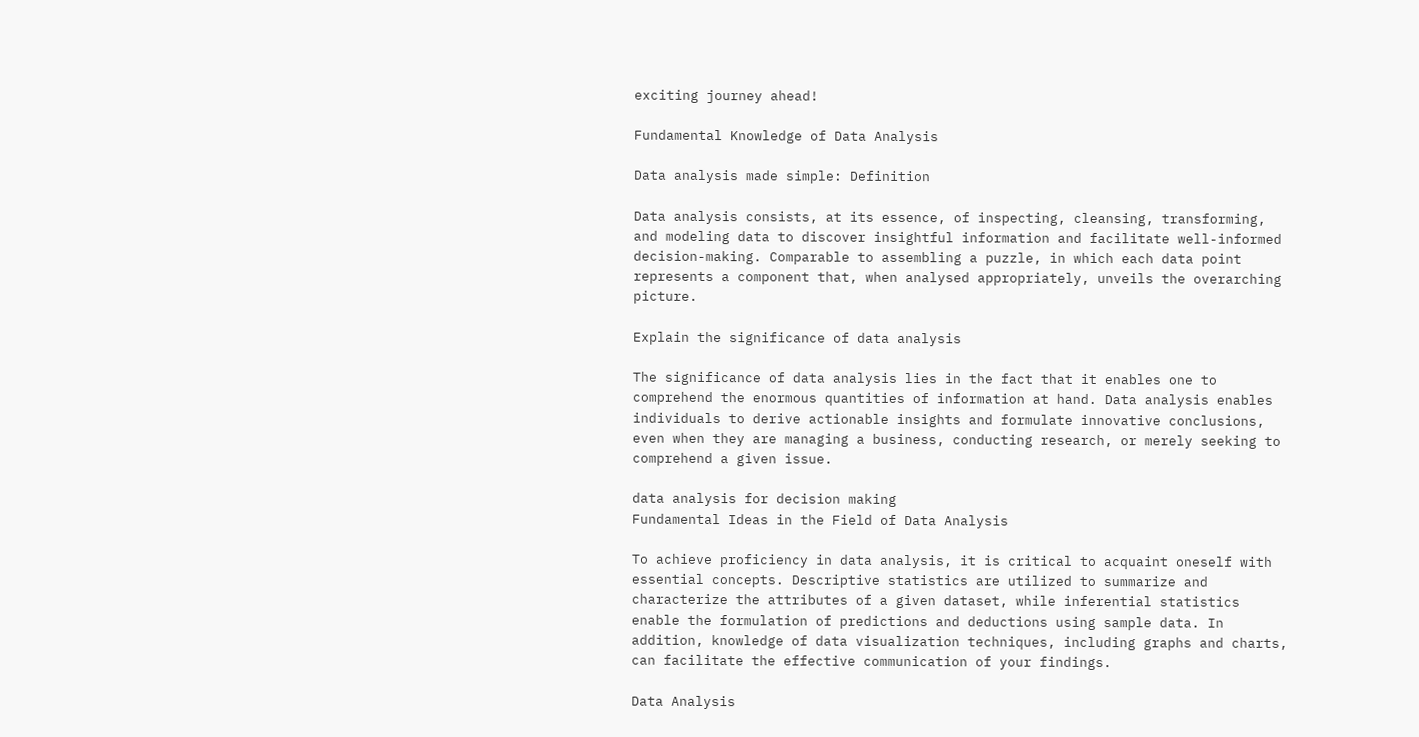exciting journey ahead!

Fundamental Knowledge of Data Analysis

Data analysis made simple: Definition

Data analysis consists, at its essence, of inspecting, cleansing, transforming, and modeling data to discover insightful information and facilitate well-informed decision-making. Comparable to assembling a puzzle, in which each data point represents a component that, when analysed appropriately, unveils the overarching picture.

Explain the significance of data analysis

The significance of data analysis lies in the fact that it enables one to comprehend the enormous quantities of information at hand. Data analysis enables individuals to derive actionable insights and formulate innovative conclusions, even when they are managing a business, conducting research, or merely seeking to comprehend a given issue.

data analysis for decision making
Fundamental Ideas in the Field of Data Analysis

To achieve proficiency in data analysis, it is critical to acquaint oneself with essential concepts. Descriptive statistics are utilized to summarize and characterize the attributes of a given dataset, while inferential statistics enable the formulation of predictions and deductions using sample data. In addition, knowledge of data visualization techniques, including graphs and charts, can facilitate the effective communication of your findings.

Data Analysis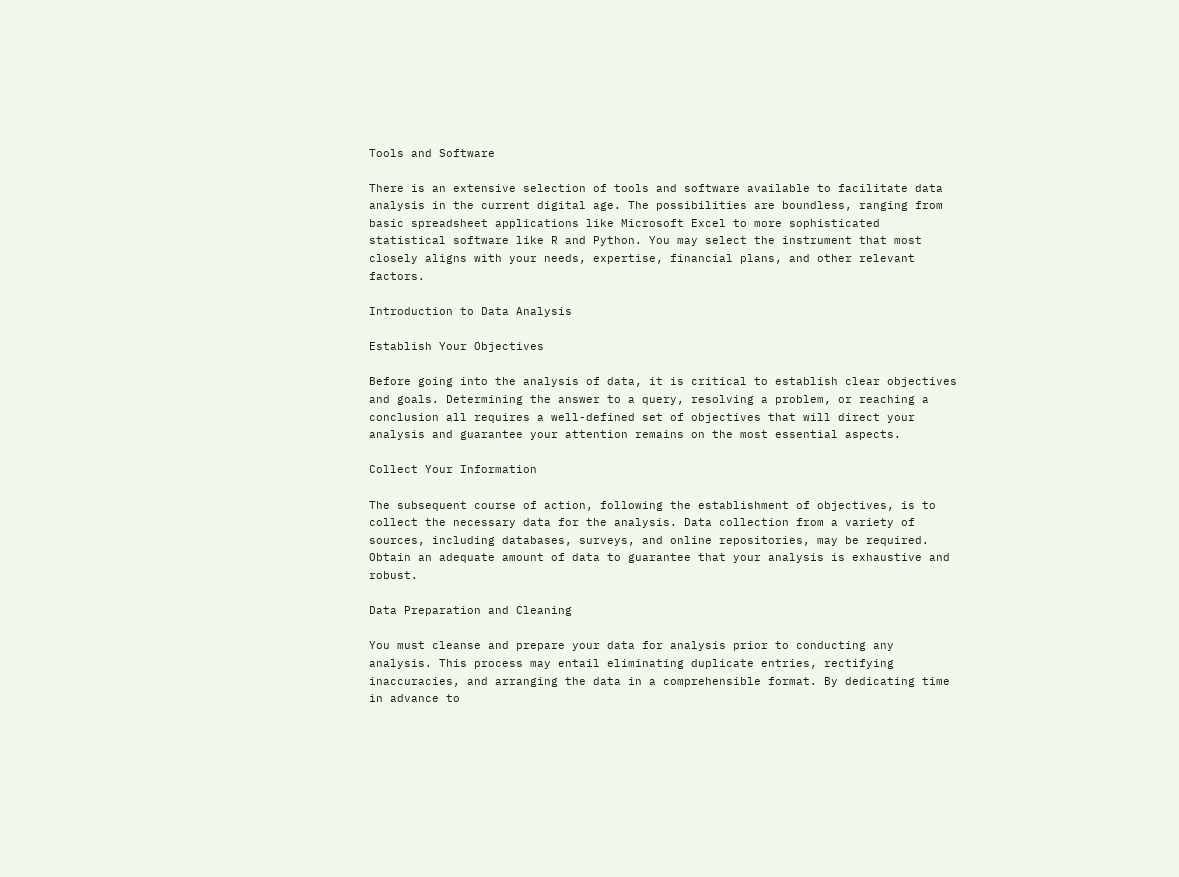Tools and Software

There is an extensive selection of tools and software available to facilitate data analysis in the current digital age. The possibilities are boundless, ranging from basic spreadsheet applications like Microsoft Excel to more sophisticated statistical software like R and Python. You may select the instrument that most closely aligns with your needs, expertise, financial plans, and other relevant factors.

Introduction to Data Analysis

Establish Your Objectives

Before going into the analysis of data, it is critical to establish clear objectives and goals. Determining the answer to a query, resolving a problem, or reaching a conclusion all requires a well-defined set of objectives that will direct your analysis and guarantee your attention remains on the most essential aspects.

Collect Your Information

The subsequent course of action, following the establishment of objectives, is to collect the necessary data for the analysis. Data collection from a variety of sources, including databases, surveys, and online repositories, may be required. Obtain an adequate amount of data to guarantee that your analysis is exhaustive and robust.

Data Preparation and Cleaning

You must cleanse and prepare your data for analysis prior to conducting any analysis. This process may entail eliminating duplicate entries, rectifying inaccuracies, and arranging the data in a comprehensible format. By dedicating time in advance to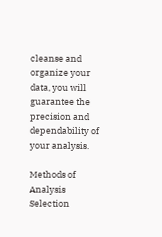cleanse and organize your data, you will guarantee the precision and dependability of your analysis.

Methods of Analysis Selection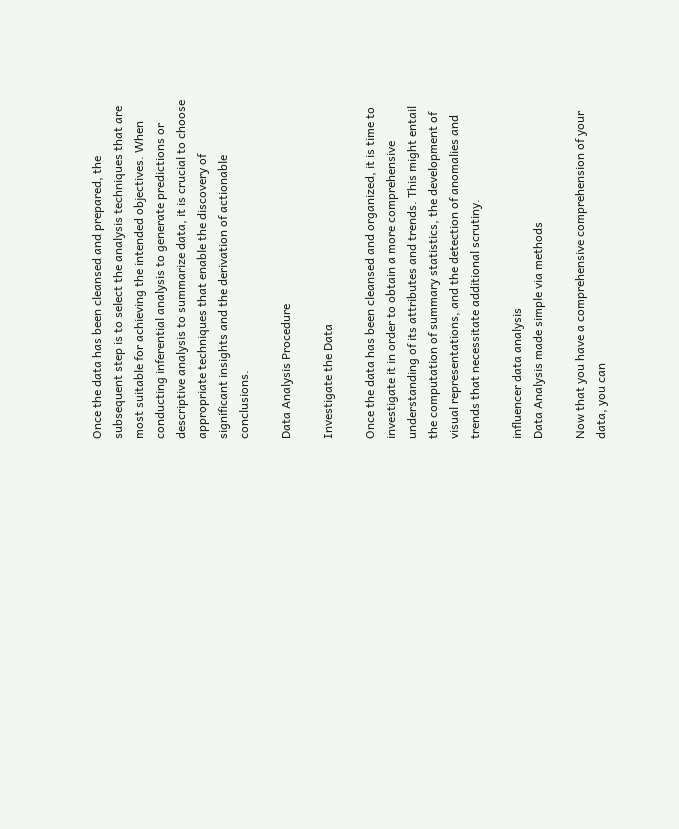Once the data has been cleansed and prepared, the subsequent step is to select the analysis techniques that are most suitable for achieving the intended objectives. When conducting inferential analysis to generate predictions or descriptive analysis to summarize data, it is crucial to choose appropriate techniques that enable the discovery of significant insights and the derivation of actionable conclusions.

Data Analysis Procedure

Investigate the Data

Once the data has been cleansed and organized, it is time to investigate it in order to obtain a more comprehensive understanding of its attributes and trends. This might entail the computation of summary statistics, the development of visual representations, and the detection of anomalies and trends that necessitate additional scrutiny.

influencer data analysis
Data Analysis made simple via methods

Now that you have a comprehensive comprehension of your data, you can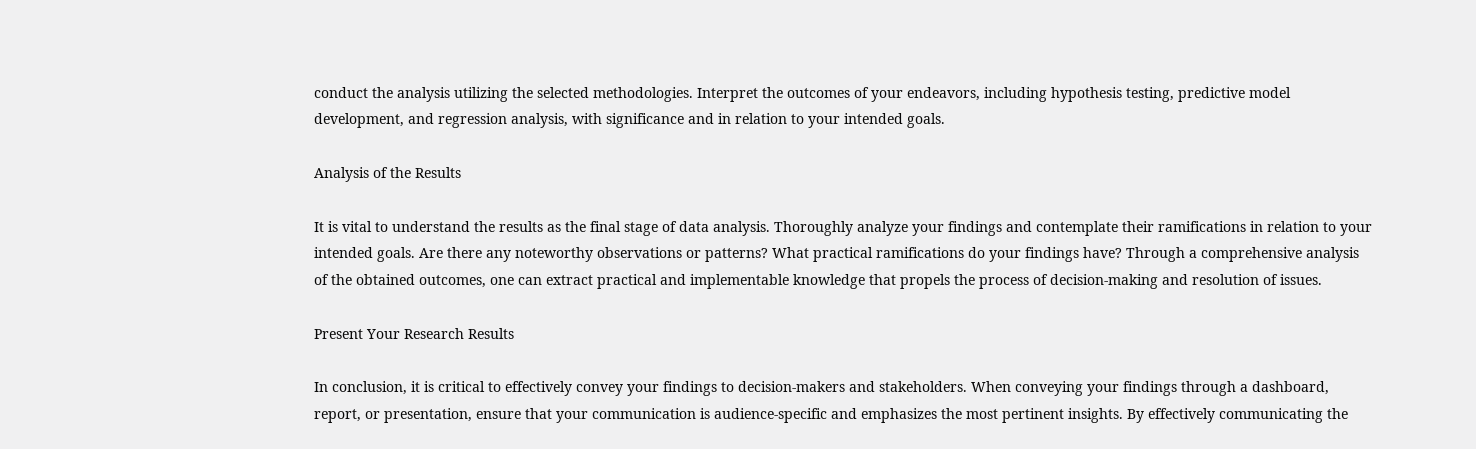conduct the analysis utilizing the selected methodologies. Interpret the outcomes of your endeavors, including hypothesis testing, predictive model development, and regression analysis, with significance and in relation to your intended goals.

Analysis of the Results

It is vital to understand the results as the final stage of data analysis. Thoroughly analyze your findings and contemplate their ramifications in relation to your intended goals. Are there any noteworthy observations or patterns? What practical ramifications do your findings have? Through a comprehensive analysis of the obtained outcomes, one can extract practical and implementable knowledge that propels the process of decision-making and resolution of issues.

Present Your Research Results

In conclusion, it is critical to effectively convey your findings to decision-makers and stakeholders. When conveying your findings through a dashboard, report, or presentation, ensure that your communication is audience-specific and emphasizes the most pertinent insights. By effectively communicating the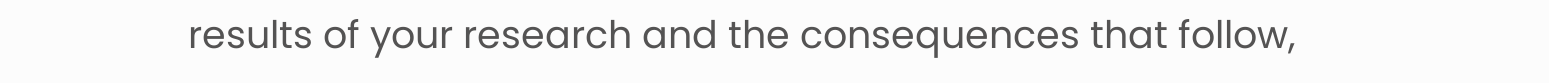results of your research and the consequences that follow,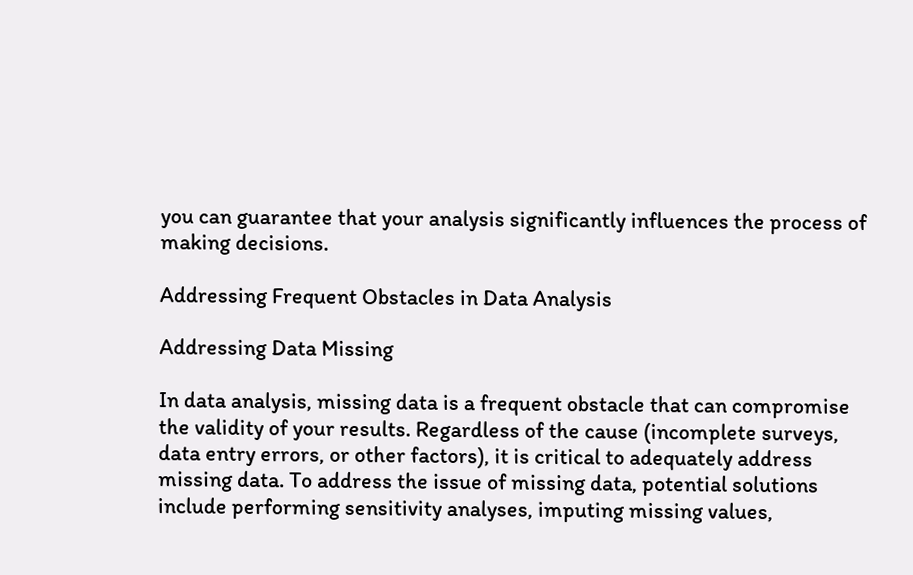you can guarantee that your analysis significantly influences the process of making decisions.

Addressing Frequent Obstacles in Data Analysis

Addressing Data Missing

In data analysis, missing data is a frequent obstacle that can compromise the validity of your results. Regardless of the cause (incomplete surveys, data entry errors, or other factors), it is critical to adequately address missing data. To address the issue of missing data, potential solutions include performing sensitivity analyses, imputing missing values,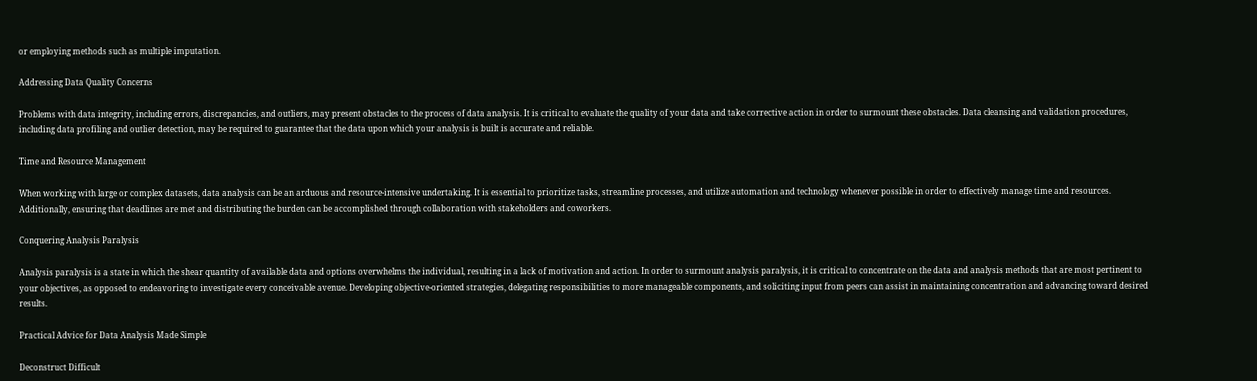or employing methods such as multiple imputation.

Addressing Data Quality Concerns

Problems with data integrity, including errors, discrepancies, and outliers, may present obstacles to the process of data analysis. It is critical to evaluate the quality of your data and take corrective action in order to surmount these obstacles. Data cleansing and validation procedures, including data profiling and outlier detection, may be required to guarantee that the data upon which your analysis is built is accurate and reliable.

Time and Resource Management

When working with large or complex datasets, data analysis can be an arduous and resource-intensive undertaking. It is essential to prioritize tasks, streamline processes, and utilize automation and technology whenever possible in order to effectively manage time and resources. Additionally, ensuring that deadlines are met and distributing the burden can be accomplished through collaboration with stakeholders and coworkers.

Conquering Analysis Paralysis

Analysis paralysis is a state in which the shear quantity of available data and options overwhelms the individual, resulting in a lack of motivation and action. In order to surmount analysis paralysis, it is critical to concentrate on the data and analysis methods that are most pertinent to your objectives, as opposed to endeavoring to investigate every conceivable avenue. Developing objective-oriented strategies, delegating responsibilities to more manageable components, and soliciting input from peers can assist in maintaining concentration and advancing toward desired results.

Practical Advice for Data Analysis Made Simple

Deconstruct Difficult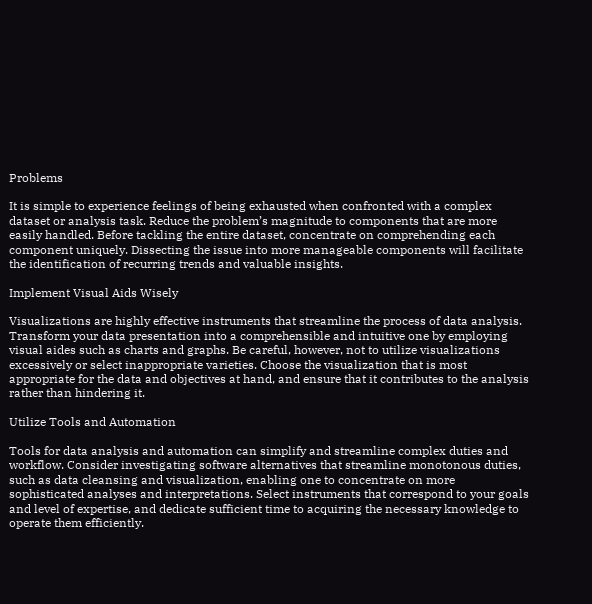Problems

It is simple to experience feelings of being exhausted when confronted with a complex dataset or analysis task. Reduce the problem’s magnitude to components that are more easily handled. Before tackling the entire dataset, concentrate on comprehending each component uniquely. Dissecting the issue into more manageable components will facilitate the identification of recurring trends and valuable insights.

Implement Visual Aids Wisely

Visualizations are highly effective instruments that streamline the process of data analysis. Transform your data presentation into a comprehensible and intuitive one by employing visual aides such as charts and graphs. Be careful, however, not to utilize visualizations excessively or select inappropriate varieties. Choose the visualization that is most appropriate for the data and objectives at hand, and ensure that it contributes to the analysis rather than hindering it.

Utilize Tools and Automation

Tools for data analysis and automation can simplify and streamline complex duties and workflow. Consider investigating software alternatives that streamline monotonous duties, such as data cleansing and visualization, enabling one to concentrate on more sophisticated analyses and interpretations. Select instruments that correspond to your goals and level of expertise, and dedicate sufficient time to acquiring the necessary knowledge to operate them efficiently.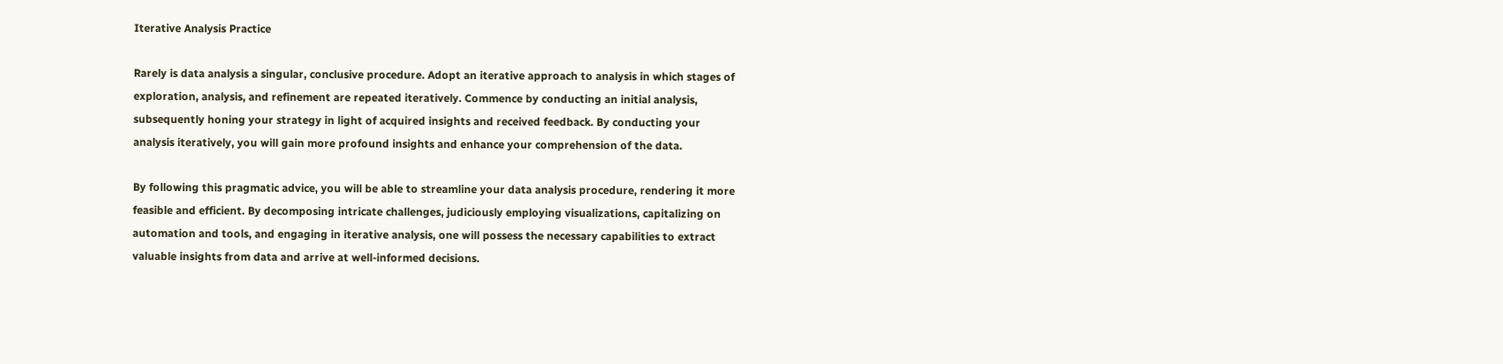Iterative Analysis Practice

Rarely is data analysis a singular, conclusive procedure. Adopt an iterative approach to analysis in which stages of exploration, analysis, and refinement are repeated iteratively. Commence by conducting an initial analysis, subsequently honing your strategy in light of acquired insights and received feedback. By conducting your analysis iteratively, you will gain more profound insights and enhance your comprehension of the data.

By following this pragmatic advice, you will be able to streamline your data analysis procedure, rendering it more feasible and efficient. By decomposing intricate challenges, judiciously employing visualizations, capitalizing on automation and tools, and engaging in iterative analysis, one will possess the necessary capabilities to extract valuable insights from data and arrive at well-informed decisions.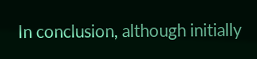In conclusion, although initially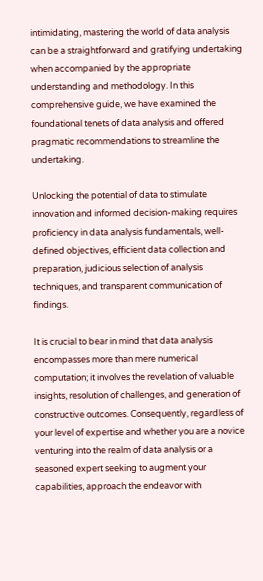intimidating, mastering the world of data analysis can be a straightforward and gratifying undertaking when accompanied by the appropriate understanding and methodology. In this comprehensive guide, we have examined the foundational tenets of data analysis and offered pragmatic recommendations to streamline the undertaking.

Unlocking the potential of data to stimulate innovation and informed decision-making requires proficiency in data analysis fundamentals, well-defined objectives, efficient data collection and preparation, judicious selection of analysis techniques, and transparent communication of findings.

It is crucial to bear in mind that data analysis encompasses more than mere numerical computation; it involves the revelation of valuable insights, resolution of challenges, and generation of constructive outcomes. Consequently, regardless of your level of expertise and whether you are a novice venturing into the realm of data analysis or a seasoned expert seeking to augment your capabilities, approach the endeavor with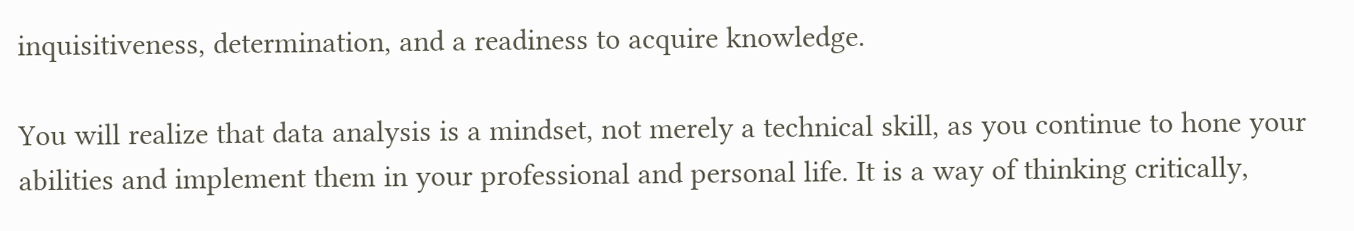inquisitiveness, determination, and a readiness to acquire knowledge.

You will realize that data analysis is a mindset, not merely a technical skill, as you continue to hone your abilities and implement them in your professional and personal life. It is a way of thinking critically,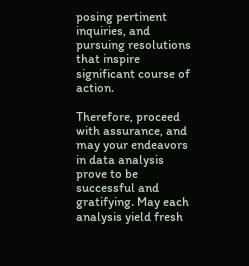posing pertinent inquiries, and pursuing resolutions that inspire significant course of action.

Therefore, proceed with assurance, and may your endeavors in data analysis prove to be successful and gratifying. May each analysis yield fresh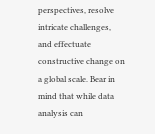perspectives, resolve intricate challenges, and effectuate constructive change on a global scale. Bear in mind that while data analysis can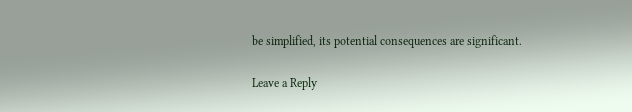be simplified, its potential consequences are significant.

Leave a Reply